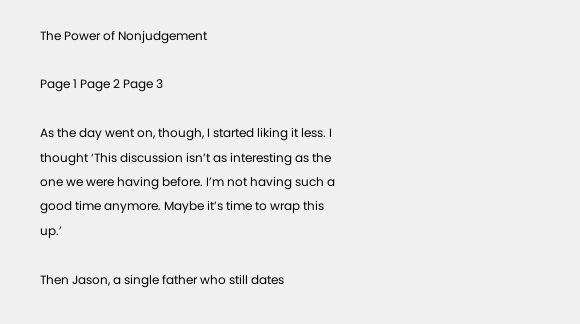The Power of Nonjudgement

Page 1 Page 2 Page 3

As the day went on, though, I started liking it less. I thought ‘This discussion isn’t as interesting as the one we were having before. I’m not having such a good time anymore. Maybe it’s time to wrap this up.’

Then Jason, a single father who still dates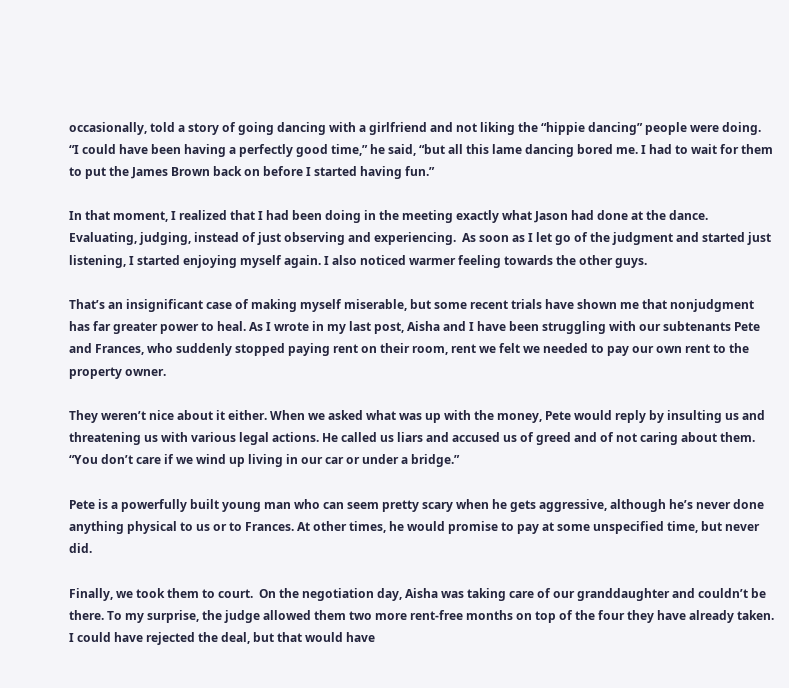occasionally, told a story of going dancing with a girlfriend and not liking the “hippie dancing” people were doing.  “I could have been having a perfectly good time,” he said, “but all this lame dancing bored me. I had to wait for them to put the James Brown back on before I started having fun.”

In that moment, I realized that I had been doing in the meeting exactly what Jason had done at the dance. Evaluating, judging, instead of just observing and experiencing.  As soon as I let go of the judgment and started just listening, I started enjoying myself again. I also noticed warmer feeling towards the other guys.

That’s an insignificant case of making myself miserable, but some recent trials have shown me that nonjudgment has far greater power to heal. As I wrote in my last post, Aisha and I have been struggling with our subtenants Pete and Frances, who suddenly stopped paying rent on their room, rent we felt we needed to pay our own rent to the property owner.

They weren’t nice about it either. When we asked what was up with the money, Pete would reply by insulting us and threatening us with various legal actions. He called us liars and accused us of greed and of not caring about them. “You don’t care if we wind up living in our car or under a bridge.”

Pete is a powerfully built young man who can seem pretty scary when he gets aggressive, although he’s never done anything physical to us or to Frances. At other times, he would promise to pay at some unspecified time, but never did.

Finally, we took them to court.  On the negotiation day, Aisha was taking care of our granddaughter and couldn’t be there. To my surprise, the judge allowed them two more rent-free months on top of the four they have already taken. I could have rejected the deal, but that would have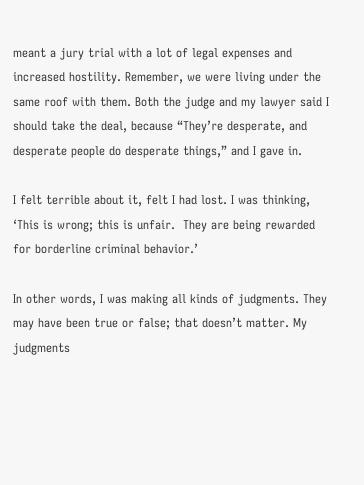meant a jury trial with a lot of legal expenses and increased hostility. Remember, we were living under the same roof with them. Both the judge and my lawyer said I should take the deal, because “They’re desperate, and desperate people do desperate things,” and I gave in.

I felt terrible about it, felt I had lost. I was thinking, ‘This is wrong; this is unfair.  They are being rewarded for borderline criminal behavior.’

In other words, I was making all kinds of judgments. They may have been true or false; that doesn’t matter. My judgments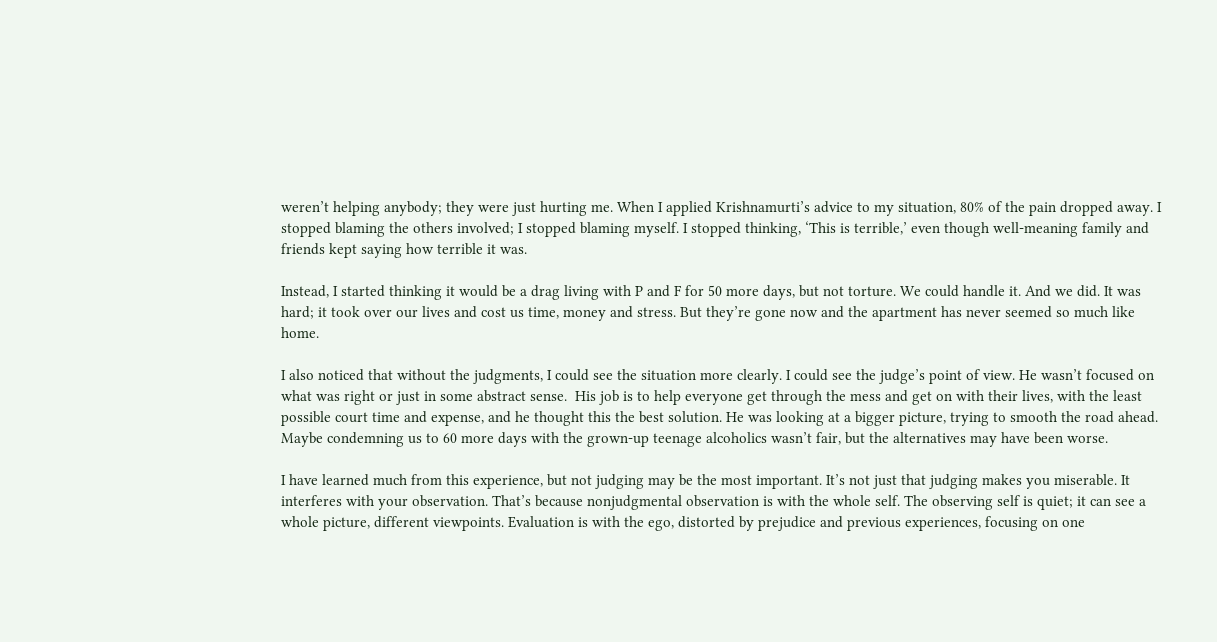weren’t helping anybody; they were just hurting me. When I applied Krishnamurti’s advice to my situation, 80% of the pain dropped away. I stopped blaming the others involved; I stopped blaming myself. I stopped thinking, ‘This is terrible,’ even though well-meaning family and friends kept saying how terrible it was.

Instead, I started thinking it would be a drag living with P and F for 50 more days, but not torture. We could handle it. And we did. It was hard; it took over our lives and cost us time, money and stress. But they’re gone now and the apartment has never seemed so much like home.

I also noticed that without the judgments, I could see the situation more clearly. I could see the judge’s point of view. He wasn’t focused on what was right or just in some abstract sense.  His job is to help everyone get through the mess and get on with their lives, with the least possible court time and expense, and he thought this the best solution. He was looking at a bigger picture, trying to smooth the road ahead. Maybe condemning us to 60 more days with the grown-up teenage alcoholics wasn’t fair, but the alternatives may have been worse.

I have learned much from this experience, but not judging may be the most important. It’s not just that judging makes you miserable. It interferes with your observation. That’s because nonjudgmental observation is with the whole self. The observing self is quiet; it can see a whole picture, different viewpoints. Evaluation is with the ego, distorted by prejudice and previous experiences, focusing on one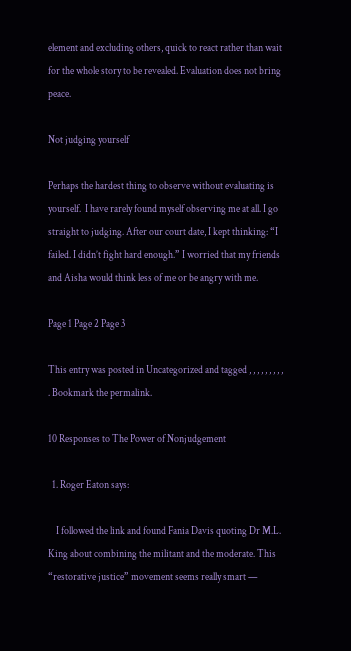element and excluding others, quick to react rather than wait for the whole story to be revealed. Evaluation does not bring peace.

Not judging yourself

Perhaps the hardest thing to observe without evaluating is yourself.  I have rarely found myself observing me at all. I go straight to judging. After our court date, I kept thinking: “I failed. I didn’t fight hard enough.” I worried that my friends and Aisha would think less of me or be angry with me.

Page 1 Page 2 Page 3

This entry was posted in Uncategorized and tagged , , , , , , , , , . Bookmark the permalink.

10 Responses to The Power of Nonjudgement

  1. Roger Eaton says:

    I followed the link and found Fania Davis quoting Dr M.L. King about combining the militant and the moderate. This “restorative justice” movement seems really smart —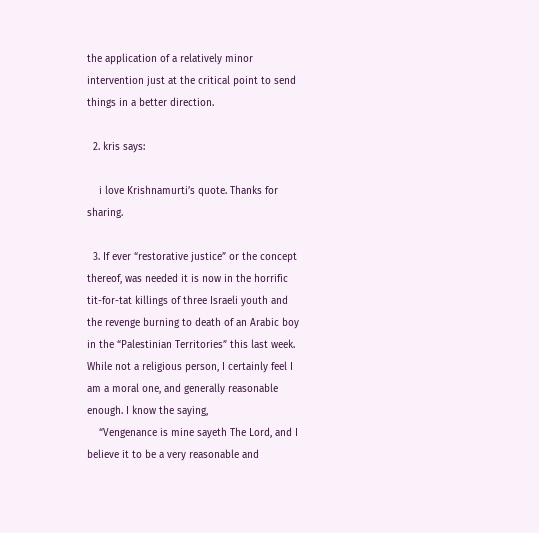the application of a relatively minor intervention just at the critical point to send things in a better direction.

  2. kris says:

    i love Krishnamurti’s quote. Thanks for sharing.

  3. If ever “restorative justice” or the concept thereof, was needed it is now in the horrific tit-for-tat killings of three Israeli youth and the revenge burning to death of an Arabic boy in the “Palestinian Territories” this last week. While not a religious person, I certainly feel I am a moral one, and generally reasonable enough. I know the saying,
    “Vengenance is mine sayeth The Lord, and I believe it to be a very reasonable and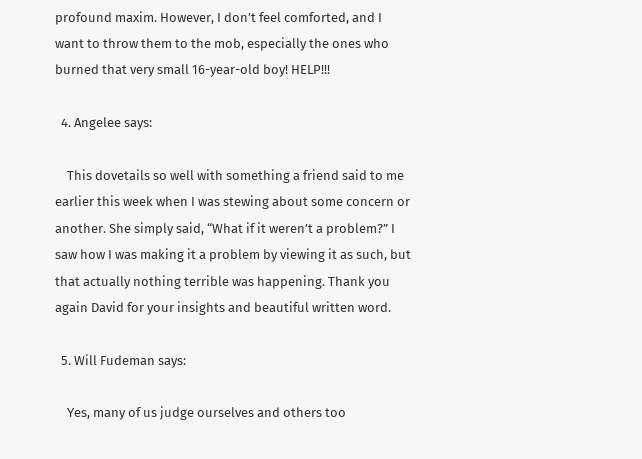profound maxim. However, I don’t feel comforted, and I want to throw them to the mob, especially the ones who burned that very small 16-year-old boy! HELP!!!

  4. Angelee says:

    This dovetails so well with something a friend said to me earlier this week when I was stewing about some concern or another. She simply said, “What if it weren’t a problem?” I saw how I was making it a problem by viewing it as such, but that actually nothing terrible was happening. Thank you again David for your insights and beautiful written word.

  5. Will Fudeman says:

    Yes, many of us judge ourselves and others too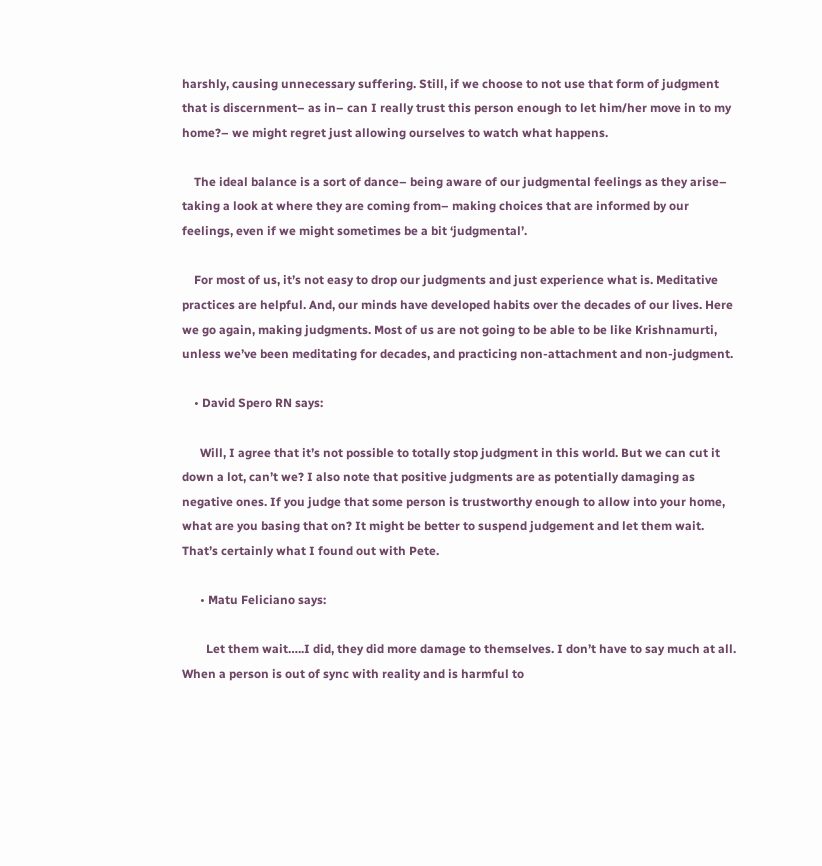harshly, causing unnecessary suffering. Still, if we choose to not use that form of judgment that is discernment– as in– can I really trust this person enough to let him/her move in to my home?– we might regret just allowing ourselves to watch what happens.

    The ideal balance is a sort of dance– being aware of our judgmental feelings as they arise– taking a look at where they are coming from– making choices that are informed by our feelings, even if we might sometimes be a bit ‘judgmental’.

    For most of us, it’s not easy to drop our judgments and just experience what is. Meditative practices are helpful. And, our minds have developed habits over the decades of our lives. Here we go again, making judgments. Most of us are not going to be able to be like Krishnamurti, unless we’ve been meditating for decades, and practicing non-attachment and non-judgment.

    • David Spero RN says:

      Will, I agree that it’s not possible to totally stop judgment in this world. But we can cut it down a lot, can’t we? I also note that positive judgments are as potentially damaging as negative ones. If you judge that some person is trustworthy enough to allow into your home, what are you basing that on? It might be better to suspend judgement and let them wait. That’s certainly what I found out with Pete.

      • Matu Feliciano says:

        Let them wait…..I did, they did more damage to themselves. I don’t have to say much at all. When a person is out of sync with reality and is harmful to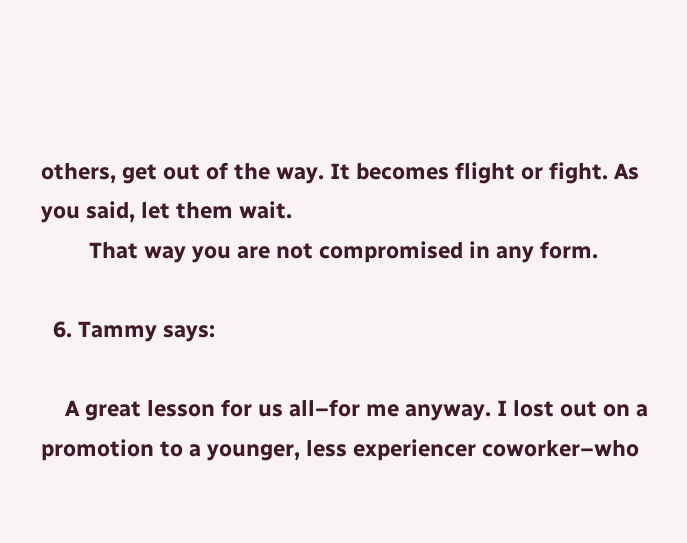others, get out of the way. It becomes flight or fight. As you said, let them wait.
        That way you are not compromised in any form.

  6. Tammy says:

    A great lesson for us all–for me anyway. I lost out on a promotion to a younger, less experiencer coworker–who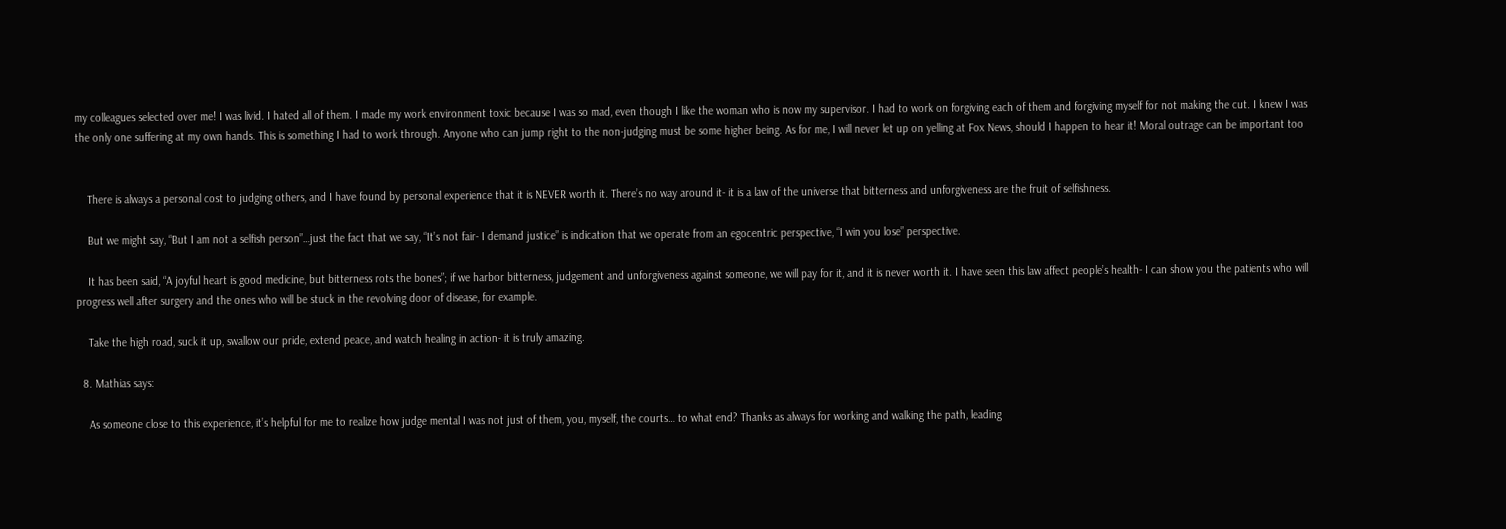my colleagues selected over me! I was livid. I hated all of them. I made my work environment toxic because I was so mad, even though I like the woman who is now my supervisor. I had to work on forgiving each of them and forgiving myself for not making the cut. I knew I was the only one suffering at my own hands. This is something I had to work through. Anyone who can jump right to the non-judging must be some higher being. As for me, I will never let up on yelling at Fox News, should I happen to hear it! Moral outrage can be important too


    There is always a personal cost to judging others, and I have found by personal experience that it is NEVER worth it. There’s no way around it- it is a law of the universe that bitterness and unforgiveness are the fruit of selfishness.

    But we might say, “But I am not a selfish person”…just the fact that we say, “It’s not fair- I demand justice” is indication that we operate from an egocentric perspective, “I win you lose” perspective.

    It has been said, “A joyful heart is good medicine, but bitterness rots the bones”; if we harbor bitterness, judgement and unforgiveness against someone, we will pay for it, and it is never worth it. I have seen this law affect people’s health- I can show you the patients who will progress well after surgery and the ones who will be stuck in the revolving door of disease, for example.

    Take the high road, suck it up, swallow our pride, extend peace, and watch healing in action- it is truly amazing.

  8. Mathias says:

    As someone close to this experience, it’s helpful for me to realize how judge mental I was not just of them, you, myself, the courts… to what end? Thanks as always for working and walking the path, leading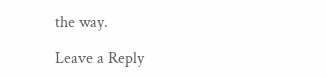the way.

Leave a Reply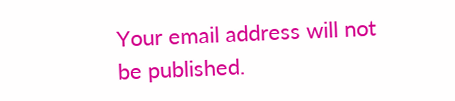Your email address will not be published.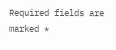Required fields are marked *